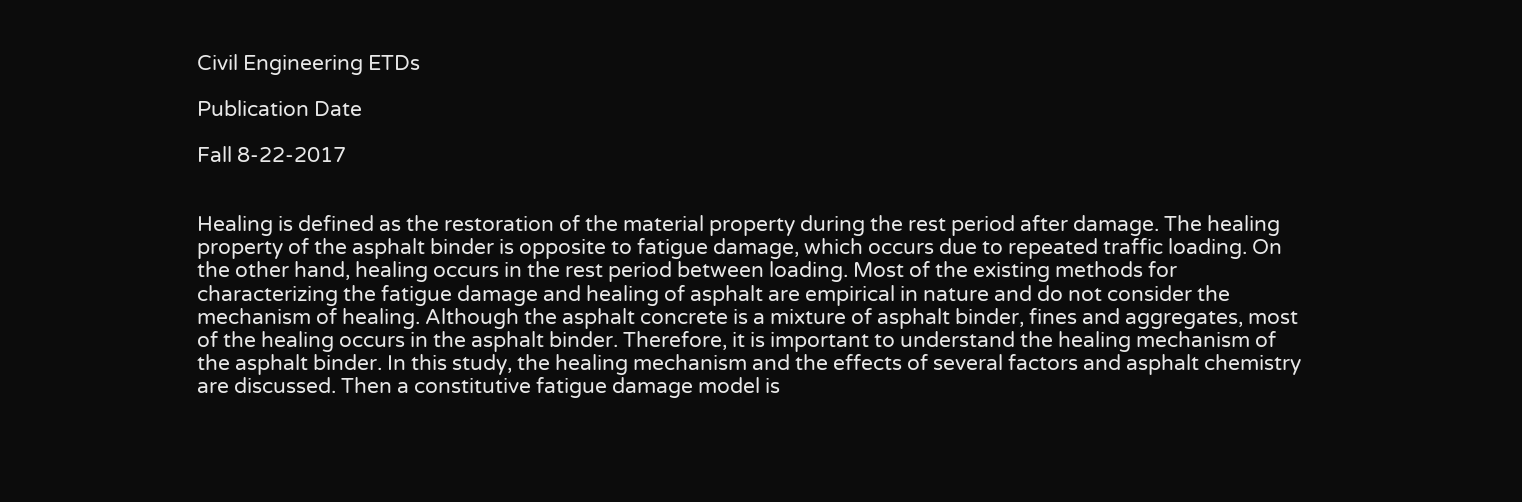Civil Engineering ETDs

Publication Date

Fall 8-22-2017


Healing is defined as the restoration of the material property during the rest period after damage. The healing property of the asphalt binder is opposite to fatigue damage, which occurs due to repeated traffic loading. On the other hand, healing occurs in the rest period between loading. Most of the existing methods for characterizing the fatigue damage and healing of asphalt are empirical in nature and do not consider the mechanism of healing. Although the asphalt concrete is a mixture of asphalt binder, fines and aggregates, most of the healing occurs in the asphalt binder. Therefore, it is important to understand the healing mechanism of the asphalt binder. In this study, the healing mechanism and the effects of several factors and asphalt chemistry are discussed. Then a constitutive fatigue damage model is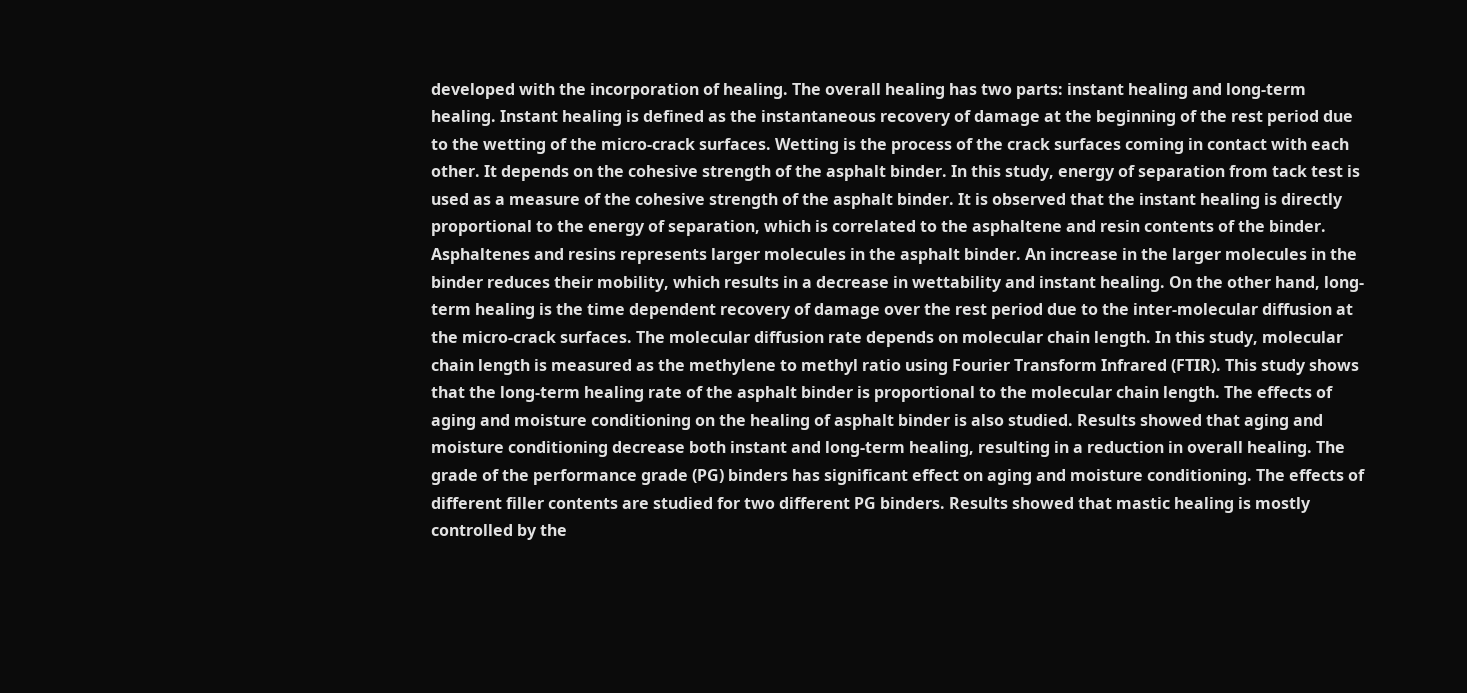developed with the incorporation of healing. The overall healing has two parts: instant healing and long-term healing. Instant healing is defined as the instantaneous recovery of damage at the beginning of the rest period due to the wetting of the micro-crack surfaces. Wetting is the process of the crack surfaces coming in contact with each other. It depends on the cohesive strength of the asphalt binder. In this study, energy of separation from tack test is used as a measure of the cohesive strength of the asphalt binder. It is observed that the instant healing is directly proportional to the energy of separation, which is correlated to the asphaltene and resin contents of the binder. Asphaltenes and resins represents larger molecules in the asphalt binder. An increase in the larger molecules in the binder reduces their mobility, which results in a decrease in wettability and instant healing. On the other hand, long-term healing is the time dependent recovery of damage over the rest period due to the inter-molecular diffusion at the micro-crack surfaces. The molecular diffusion rate depends on molecular chain length. In this study, molecular chain length is measured as the methylene to methyl ratio using Fourier Transform Infrared (FTIR). This study shows that the long-term healing rate of the asphalt binder is proportional to the molecular chain length. The effects of aging and moisture conditioning on the healing of asphalt binder is also studied. Results showed that aging and moisture conditioning decrease both instant and long-term healing, resulting in a reduction in overall healing. The grade of the performance grade (PG) binders has significant effect on aging and moisture conditioning. The effects of different filler contents are studied for two different PG binders. Results showed that mastic healing is mostly controlled by the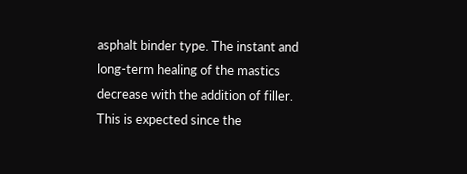asphalt binder type. The instant and long-term healing of the mastics decrease with the addition of filler. This is expected since the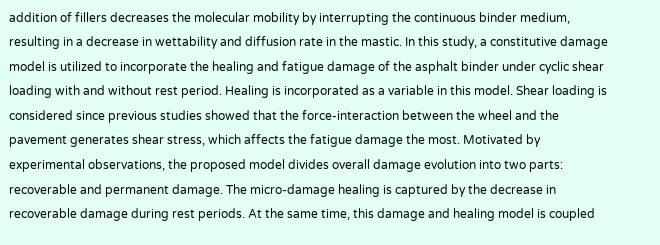addition of fillers decreases the molecular mobility by interrupting the continuous binder medium, resulting in a decrease in wettability and diffusion rate in the mastic. In this study, a constitutive damage model is utilized to incorporate the healing and fatigue damage of the asphalt binder under cyclic shear loading with and without rest period. Healing is incorporated as a variable in this model. Shear loading is considered since previous studies showed that the force-interaction between the wheel and the pavement generates shear stress, which affects the fatigue damage the most. Motivated by experimental observations, the proposed model divides overall damage evolution into two parts: recoverable and permanent damage. The micro-damage healing is captured by the decrease in recoverable damage during rest periods. At the same time, this damage and healing model is coupled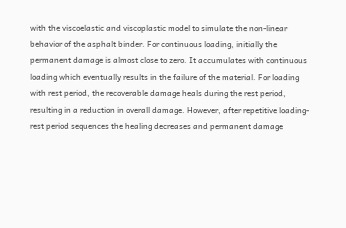with the viscoelastic and viscoplastic model to simulate the non-linear behavior of the asphalt binder. For continuous loading, initially the permanent damage is almost close to zero. It accumulates with continuous loading which eventually results in the failure of the material. For loading with rest period, the recoverable damage heals during the rest period, resulting in a reduction in overall damage. However, after repetitive loading-rest period sequences the healing decreases and permanent damage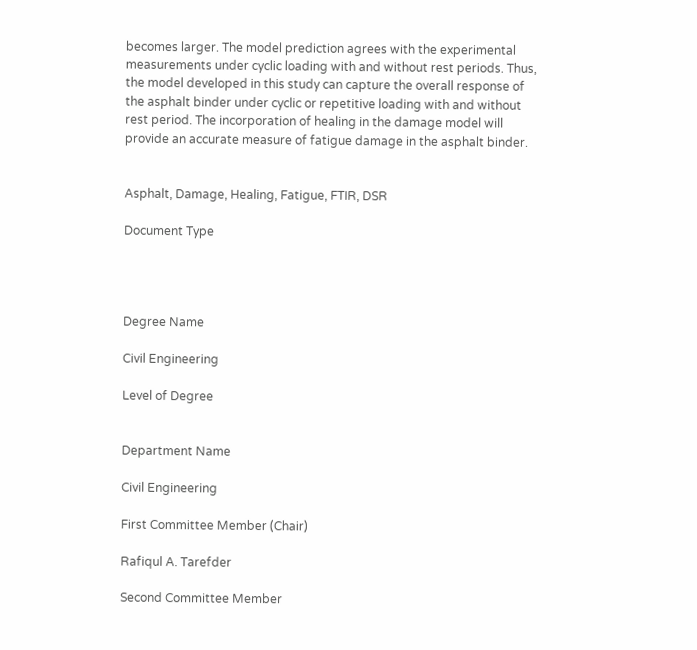becomes larger. The model prediction agrees with the experimental measurements under cyclic loading with and without rest periods. Thus, the model developed in this study can capture the overall response of the asphalt binder under cyclic or repetitive loading with and without rest period. The incorporation of healing in the damage model will provide an accurate measure of fatigue damage in the asphalt binder.


Asphalt, Damage, Healing, Fatigue, FTIR, DSR

Document Type




Degree Name

Civil Engineering

Level of Degree


Department Name

Civil Engineering

First Committee Member (Chair)

Rafiqul A. Tarefder

Second Committee Member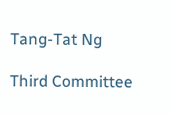Tang-Tat Ng

Third Committee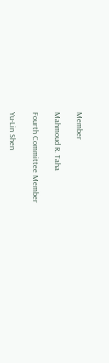Member

Mahmoud R. Taha

Fourth Committee Member

Yu-Lin Shen